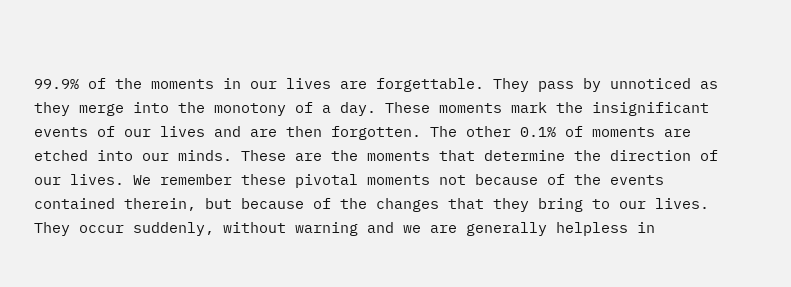99.9% of the moments in our lives are forgettable. They pass by unnoticed as they merge into the monotony of a day. These moments mark the insignificant events of our lives and are then forgotten. The other 0.1% of moments are etched into our minds. These are the moments that determine the direction of our lives. We remember these pivotal moments not because of the events contained therein, but because of the changes that they bring to our lives. They occur suddenly, without warning and we are generally helpless in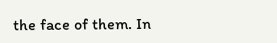the face of them. In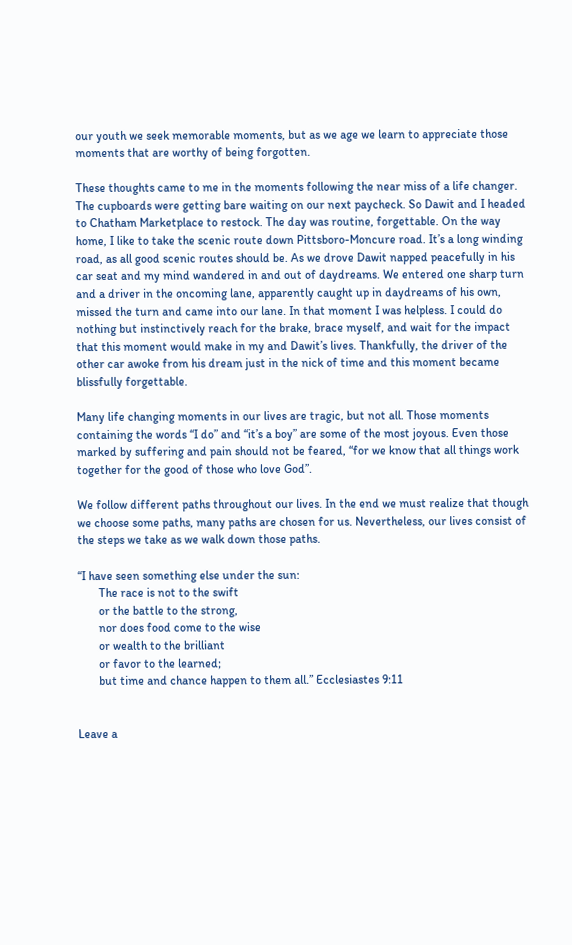our youth we seek memorable moments, but as we age we learn to appreciate those moments that are worthy of being forgotten.

These thoughts came to me in the moments following the near miss of a life changer. The cupboards were getting bare waiting on our next paycheck. So Dawit and I headed to Chatham Marketplace to restock. The day was routine, forgettable. On the way home, I like to take the scenic route down Pittsboro-Moncure road. It’s a long winding road, as all good scenic routes should be. As we drove Dawit napped peacefully in his car seat and my mind wandered in and out of daydreams. We entered one sharp turn and a driver in the oncoming lane, apparently caught up in daydreams of his own, missed the turn and came into our lane. In that moment I was helpless. I could do nothing but instinctively reach for the brake, brace myself, and wait for the impact that this moment would make in my and Dawit’s lives. Thankfully, the driver of the other car awoke from his dream just in the nick of time and this moment became blissfully forgettable.

Many life changing moments in our lives are tragic, but not all. Those moments containing the words “I do” and “it’s a boy” are some of the most joyous. Even those marked by suffering and pain should not be feared, “for we know that all things work together for the good of those who love God”.

We follow different paths throughout our lives. In the end we must realize that though we choose some paths, many paths are chosen for us. Nevertheless, our lives consist of the steps we take as we walk down those paths.

“I have seen something else under the sun:
       The race is not to the swift
       or the battle to the strong,
       nor does food come to the wise
       or wealth to the brilliant
       or favor to the learned;
       but time and chance happen to them all.” Ecclesiastes 9:11


Leave a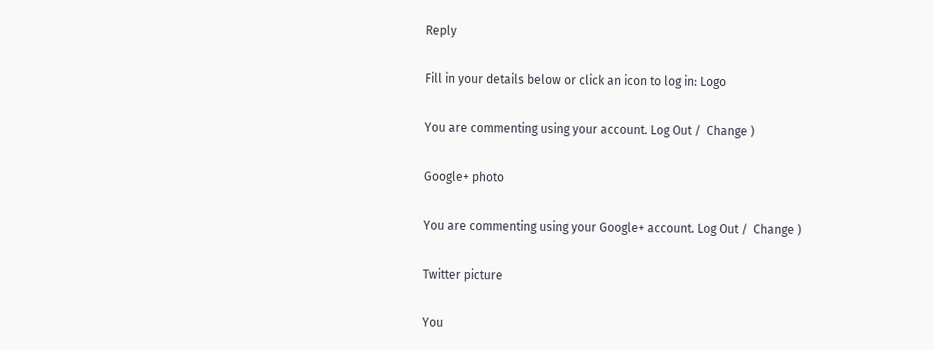Reply

Fill in your details below or click an icon to log in: Logo

You are commenting using your account. Log Out /  Change )

Google+ photo

You are commenting using your Google+ account. Log Out /  Change )

Twitter picture

You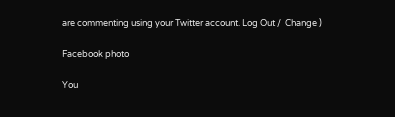are commenting using your Twitter account. Log Out /  Change )

Facebook photo

You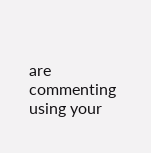are commenting using your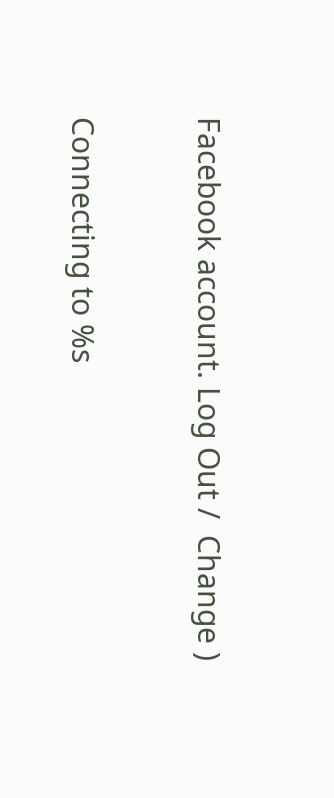Facebook account. Log Out /  Change )


Connecting to %s